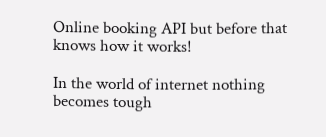Online booking API but before that knows how it works!

In the world of internet nothing becomes tough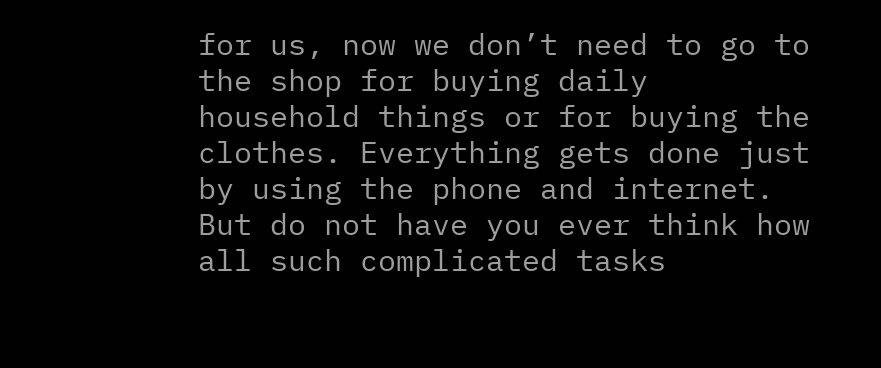for us, now we don’t need to go to the shop for buying daily household things or for buying the clothes. Everything gets done just by using the phone and internet. But do not have you ever think how all such complicated tasks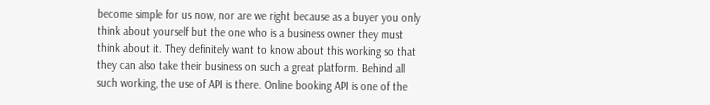become simple for us now, nor are we right because as a buyer you only think about yourself but the one who is a business owner they must think about it. They definitely want to know about this working so that they can also take their business on such a great platform. Behind all such working, the use of API is there. Online booking API is one of the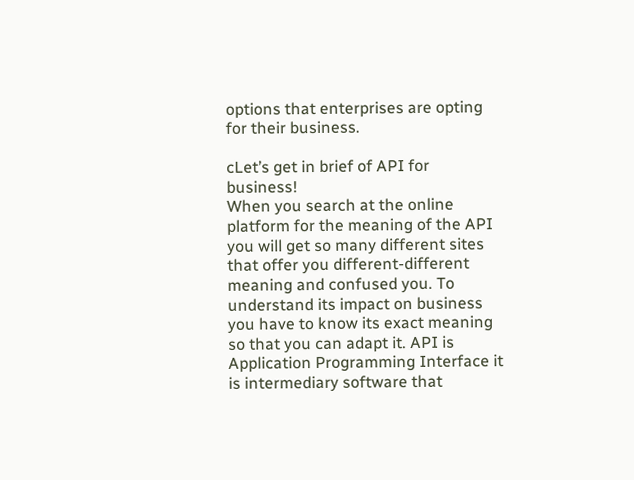options that enterprises are opting for their business.

cLet’s get in brief of API for business!
When you search at the online platform for the meaning of the API you will get so many different sites that offer you different-different meaning and confused you. To understand its impact on business you have to know its exact meaning so that you can adapt it. API is Application Programming Interface it is intermediary software that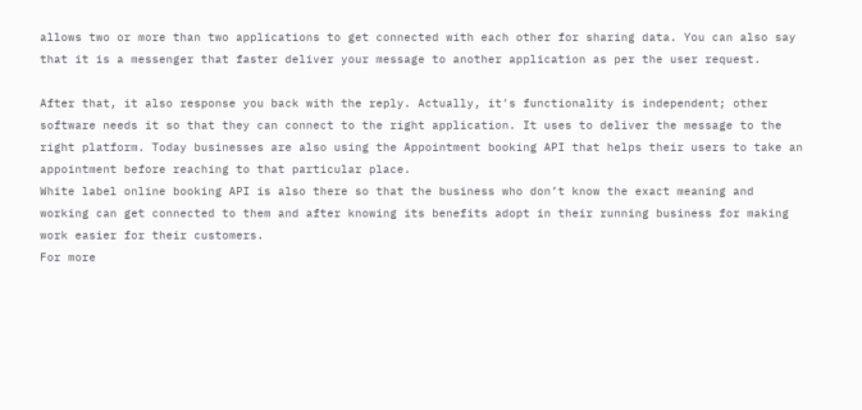allows two or more than two applications to get connected with each other for sharing data. You can also say that it is a messenger that faster deliver your message to another application as per the user request.

After that, it also response you back with the reply. Actually, it’s functionality is independent; other software needs it so that they can connect to the right application. It uses to deliver the message to the right platform. Today businesses are also using the Appointment booking API that helps their users to take an appointment before reaching to that particular place.
White label online booking API is also there so that the business who don’t know the exact meaning and working can get connected to them and after knowing its benefits adopt in their running business for making work easier for their customers.
For more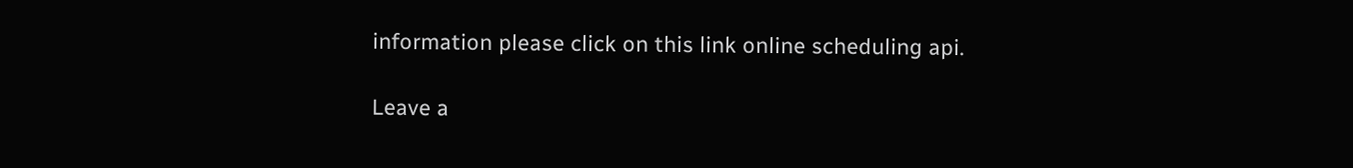information please click on this link online scheduling api.

Leave a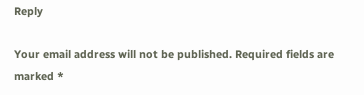Reply

Your email address will not be published. Required fields are marked *